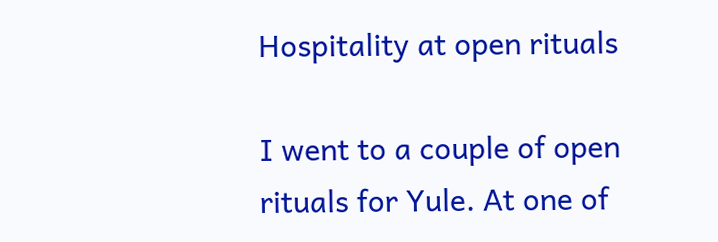Hospitality at open rituals

I went to a couple of open rituals for Yule. At one of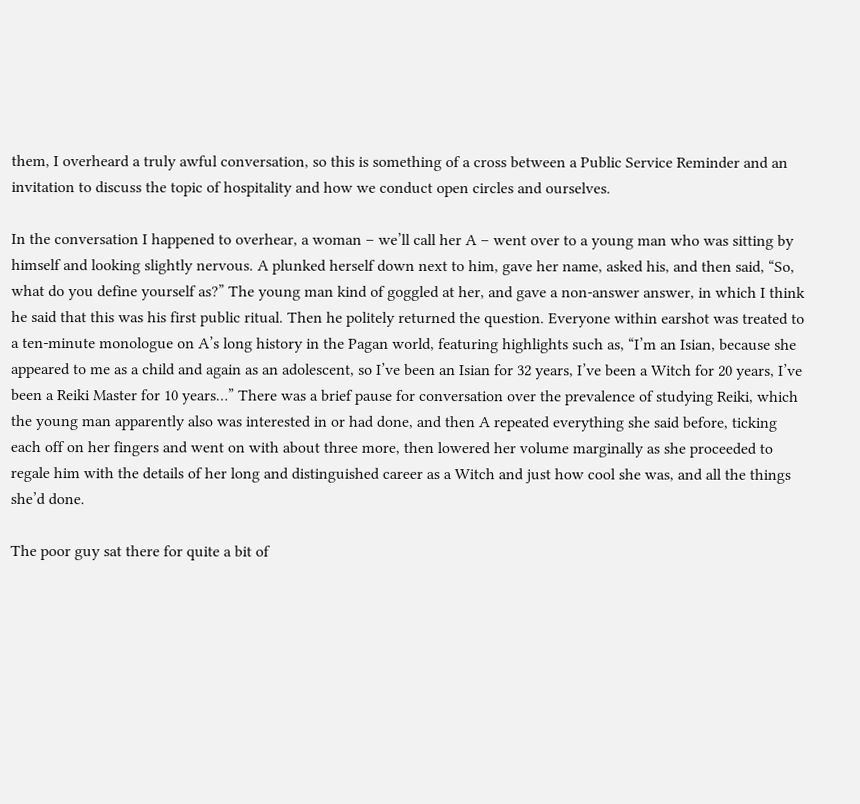them, I overheard a truly awful conversation, so this is something of a cross between a Public Service Reminder and an invitation to discuss the topic of hospitality and how we conduct open circles and ourselves.

In the conversation I happened to overhear, a woman – we’ll call her A – went over to a young man who was sitting by himself and looking slightly nervous. A plunked herself down next to him, gave her name, asked his, and then said, “So, what do you define yourself as?” The young man kind of goggled at her, and gave a non-answer answer, in which I think he said that this was his first public ritual. Then he politely returned the question. Everyone within earshot was treated to a ten-minute monologue on A’s long history in the Pagan world, featuring highlights such as, “I’m an Isian, because she appeared to me as a child and again as an adolescent, so I’ve been an Isian for 32 years, I’ve been a Witch for 20 years, I’ve been a Reiki Master for 10 years…” There was a brief pause for conversation over the prevalence of studying Reiki, which the young man apparently also was interested in or had done, and then A repeated everything she said before, ticking each off on her fingers and went on with about three more, then lowered her volume marginally as she proceeded to regale him with the details of her long and distinguished career as a Witch and just how cool she was, and all the things she’d done.

The poor guy sat there for quite a bit of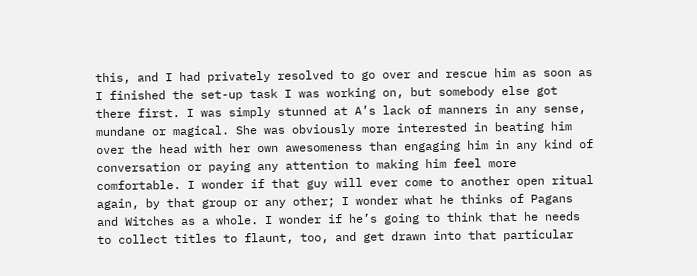this, and I had privately resolved to go over and rescue him as soon as I finished the set-up task I was working on, but somebody else got there first. I was simply stunned at A’s lack of manners in any sense, mundane or magical. She was obviously more interested in beating him over the head with her own awesomeness than engaging him in any kind of conversation or paying any attention to making him feel more comfortable. I wonder if that guy will ever come to another open ritual again, by that group or any other; I wonder what he thinks of Pagans and Witches as a whole. I wonder if he’s going to think that he needs to collect titles to flaunt, too, and get drawn into that particular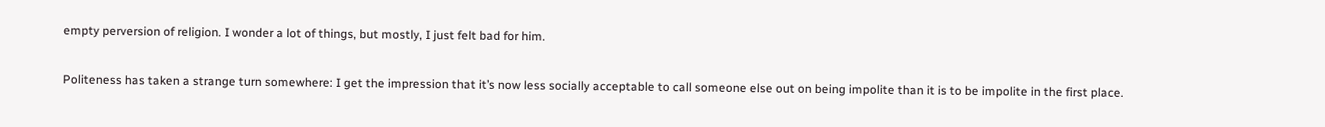empty perversion of religion. I wonder a lot of things, but mostly, I just felt bad for him.

Politeness has taken a strange turn somewhere: I get the impression that it’s now less socially acceptable to call someone else out on being impolite than it is to be impolite in the first place.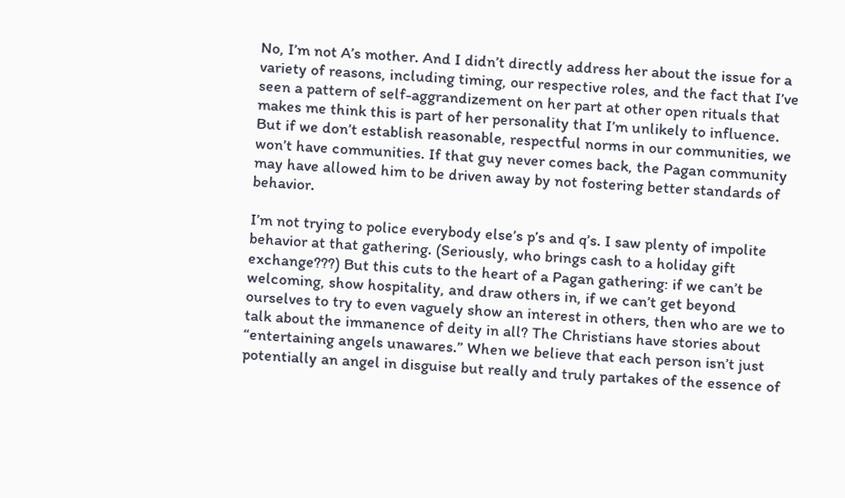No, I’m not A’s mother. And I didn’t directly address her about the issue for a variety of reasons, including timing, our respective roles, and the fact that I’ve seen a pattern of self-aggrandizement on her part at other open rituals that makes me think this is part of her personality that I’m unlikely to influence. But if we don’t establish reasonable, respectful norms in our communities, we won’t have communities. If that guy never comes back, the Pagan community may have allowed him to be driven away by not fostering better standards of behavior.

I’m not trying to police everybody else’s p’s and q’s. I saw plenty of impolite behavior at that gathering. (Seriously, who brings cash to a holiday gift exchange???) But this cuts to the heart of a Pagan gathering: if we can’t be welcoming, show hospitality, and draw others in, if we can’t get beyond ourselves to try to even vaguely show an interest in others, then who are we to talk about the immanence of deity in all? The Christians have stories about “entertaining angels unawares.” When we believe that each person isn’t just potentially an angel in disguise but really and truly partakes of the essence of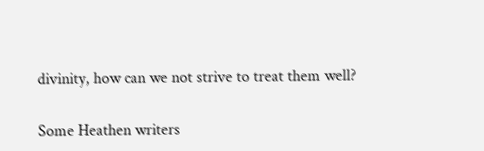divinity, how can we not strive to treat them well?

Some Heathen writers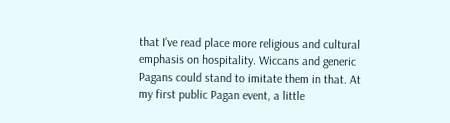that I’ve read place more religious and cultural emphasis on hospitality. Wiccans and generic Pagans could stand to imitate them in that. At my first public Pagan event, a little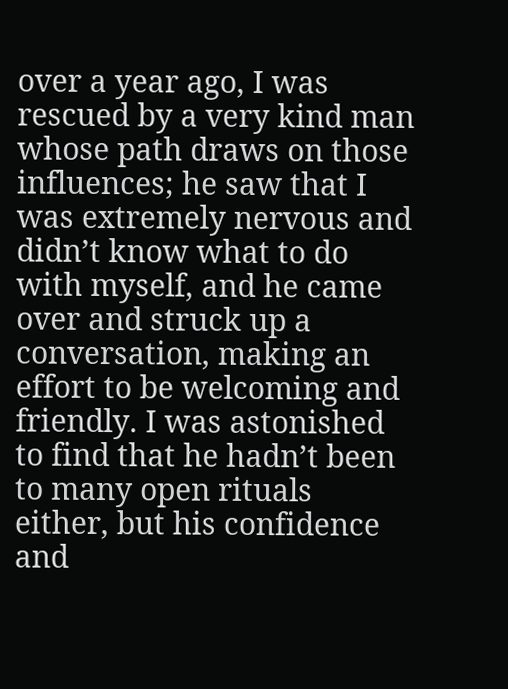over a year ago, I was rescued by a very kind man whose path draws on those influences; he saw that I was extremely nervous and didn’t know what to do with myself, and he came over and struck up a conversation, making an effort to be welcoming and friendly. I was astonished to find that he hadn’t been to many open rituals either, but his confidence and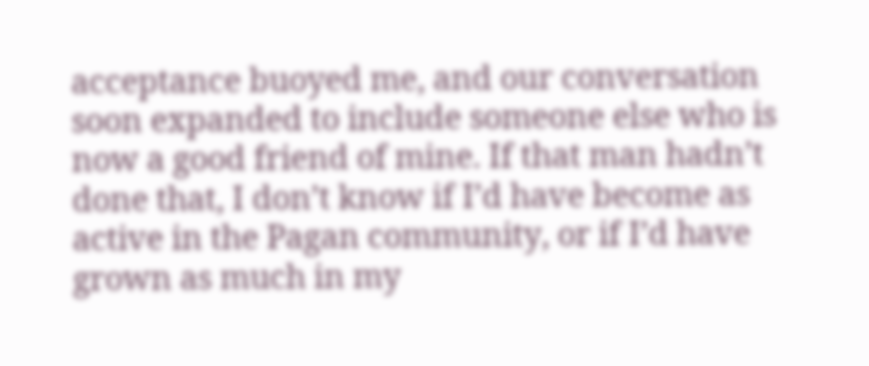acceptance buoyed me, and our conversation soon expanded to include someone else who is now a good friend of mine. If that man hadn’t done that, I don’t know if I’d have become as active in the Pagan community, or if I’d have grown as much in my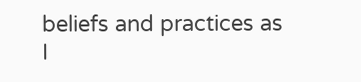beliefs and practices as I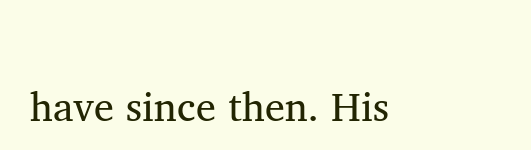have since then. His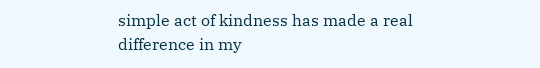simple act of kindness has made a real difference in my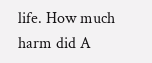life. How much harm did A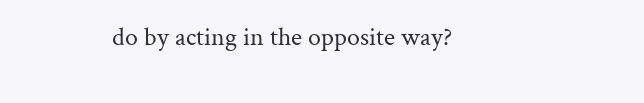do by acting in the opposite way?